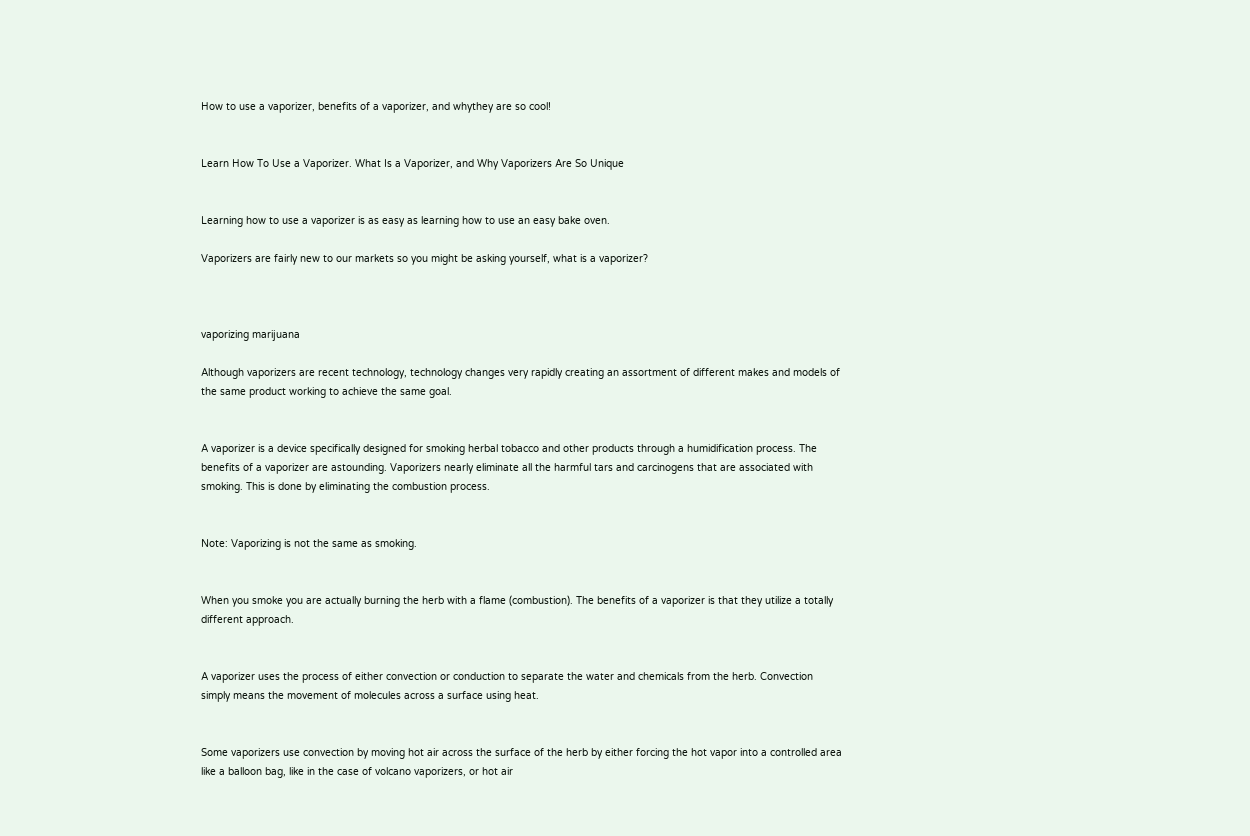How to use a vaporizer, benefits of a vaporizer, and whythey are so cool!


Learn How To Use a Vaporizer. What Is a Vaporizer, and Why Vaporizers Are So Unique


Learning how to use a vaporizer is as easy as learning how to use an easy bake oven.

Vaporizers are fairly new to our markets so you might be asking yourself, what is a vaporizer?



vaporizing marijuana

Although vaporizers are recent technology, technology changes very rapidly creating an assortment of different makes and models of the same product working to achieve the same goal.


A vaporizer is a device specifically designed for smoking herbal tobacco and other products through a humidification process. The benefits of a vaporizer are astounding. Vaporizers nearly eliminate all the harmful tars and carcinogens that are associated with smoking. This is done by eliminating the combustion process.


Note: Vaporizing is not the same as smoking.


When you smoke you are actually burning the herb with a flame (combustion). The benefits of a vaporizer is that they utilize a totally different approach.


A vaporizer uses the process of either convection or conduction to separate the water and chemicals from the herb. Convection simply means the movement of molecules across a surface using heat.


Some vaporizers use convection by moving hot air across the surface of the herb by either forcing the hot vapor into a controlled area like a balloon bag, like in the case of volcano vaporizers, or hot air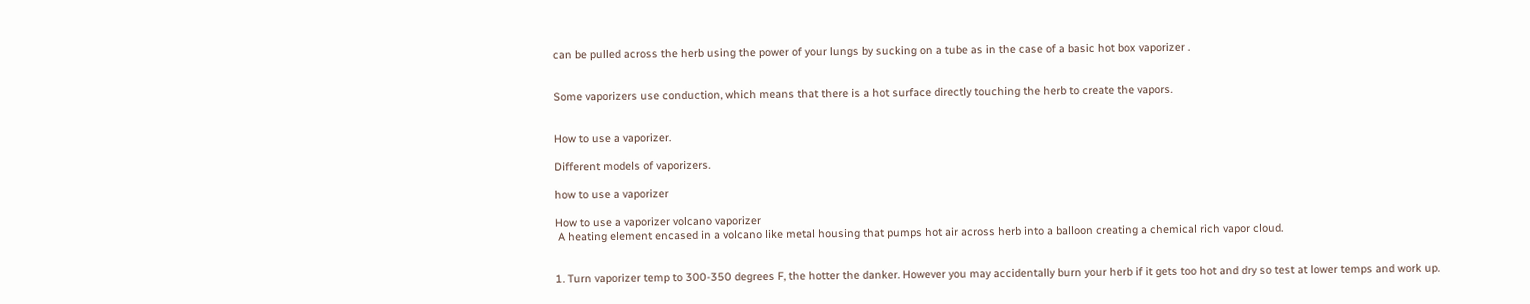can be pulled across the herb using the power of your lungs by sucking on a tube as in the case of a basic hot box vaporizer .


Some vaporizers use conduction, which means that there is a hot surface directly touching the herb to create the vapors.


How to use a vaporizer.

Different models of vaporizers.

how to use a vaporizer

How to use a vaporizer volcano vaporizer
 A heating element encased in a volcano like metal housing that pumps hot air across herb into a balloon creating a chemical rich vapor cloud.


1. Turn vaporizer temp to 300-350 degrees F, the hotter the danker. However you may accidentally burn your herb if it gets too hot and dry so test at lower temps and work up.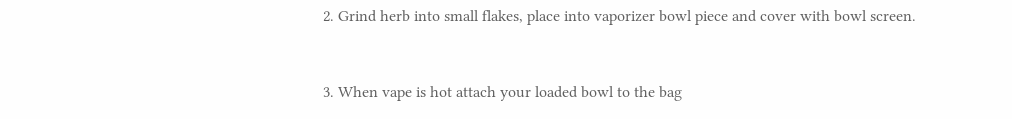2. Grind herb into small flakes, place into vaporizer bowl piece and cover with bowl screen.


3. When vape is hot attach your loaded bowl to the bag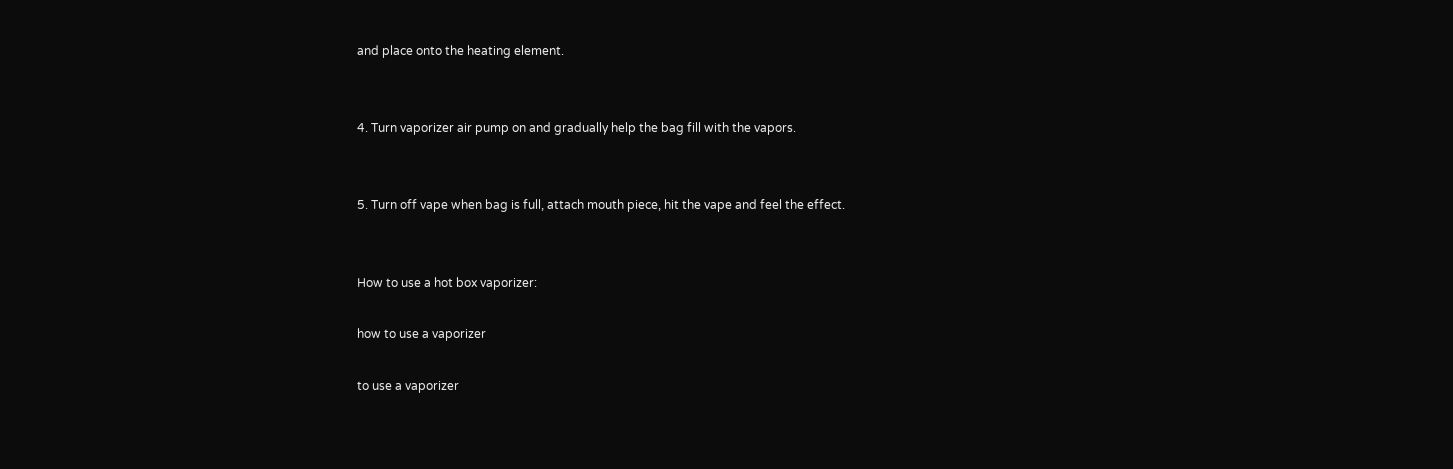and place onto the heating element.


4. Turn vaporizer air pump on and gradually help the bag fill with the vapors.


5. Turn off vape when bag is full, attach mouth piece, hit the vape and feel the effect.


How to use a hot box vaporizer:

how to use a vaporizer

to use a vaporizer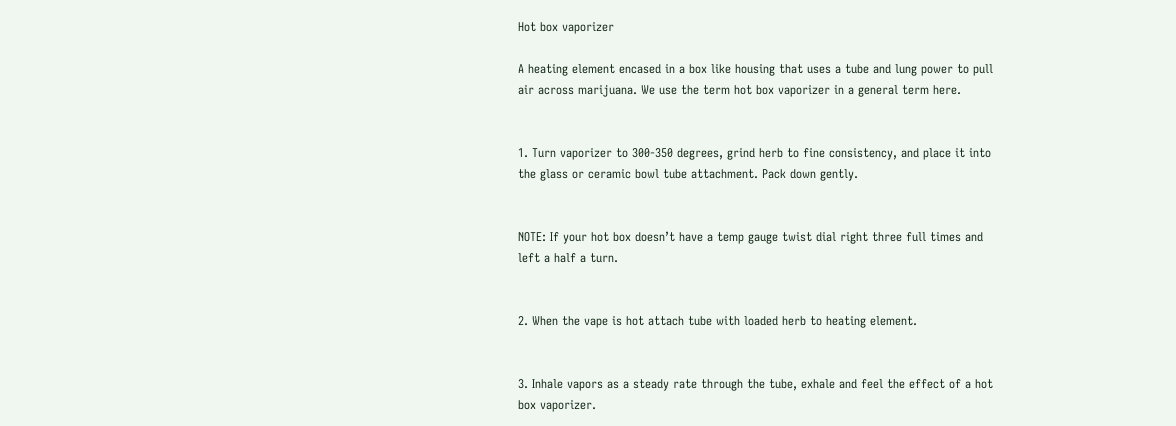Hot box vaporizer

A heating element encased in a box like housing that uses a tube and lung power to pull air across marijuana. We use the term hot box vaporizer in a general term here.


1. Turn vaporizer to 300-350 degrees, grind herb to fine consistency, and place it into the glass or ceramic bowl tube attachment. Pack down gently.


NOTE: If your hot box doesn’t have a temp gauge twist dial right three full times and left a half a turn.


2. When the vape is hot attach tube with loaded herb to heating element.


3. Inhale vapors as a steady rate through the tube, exhale and feel the effect of a hot box vaporizer.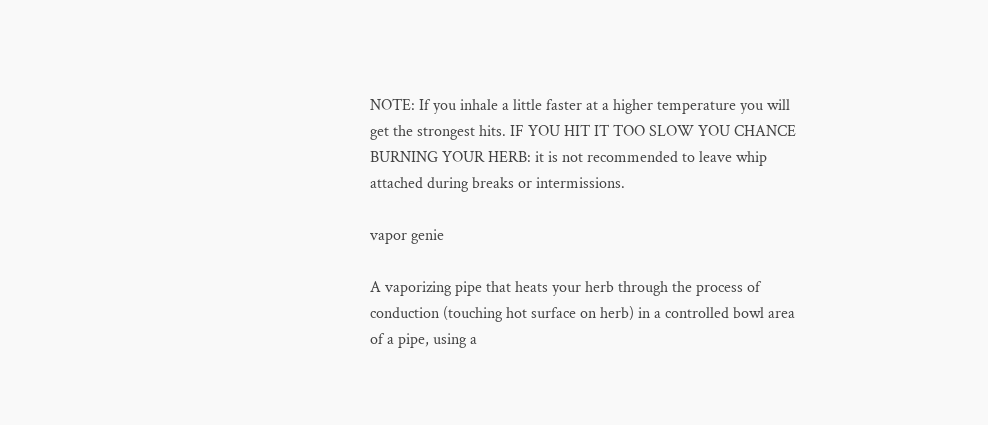NOTE: If you inhale a little faster at a higher temperature you will get the strongest hits. IF YOU HIT IT TOO SLOW YOU CHANCE BURNING YOUR HERB: it is not recommended to leave whip attached during breaks or intermissions.

vapor genie

A vaporizing pipe that heats your herb through the process of conduction (touching hot surface on herb) in a controlled bowl area of a pipe, using a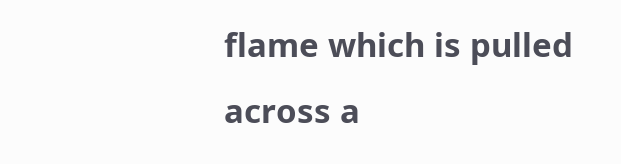flame which is pulled across a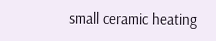small ceramic heating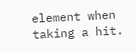element when taking a hit.